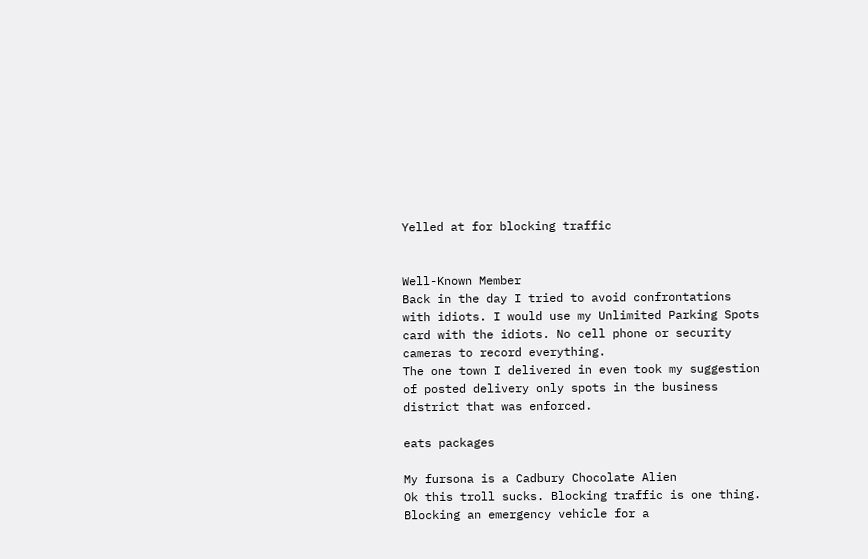Yelled at for blocking traffic


Well-Known Member
Back in the day I tried to avoid confrontations with idiots. I would use my Unlimited Parking Spots card with the idiots. No cell phone or security cameras to record everything.
The one town I delivered in even took my suggestion of posted delivery only spots in the business district that was enforced.

eats packages

My fursona is a Cadbury Chocolate Alien
Ok this troll sucks. Blocking traffic is one thing. Blocking an emergency vehicle for a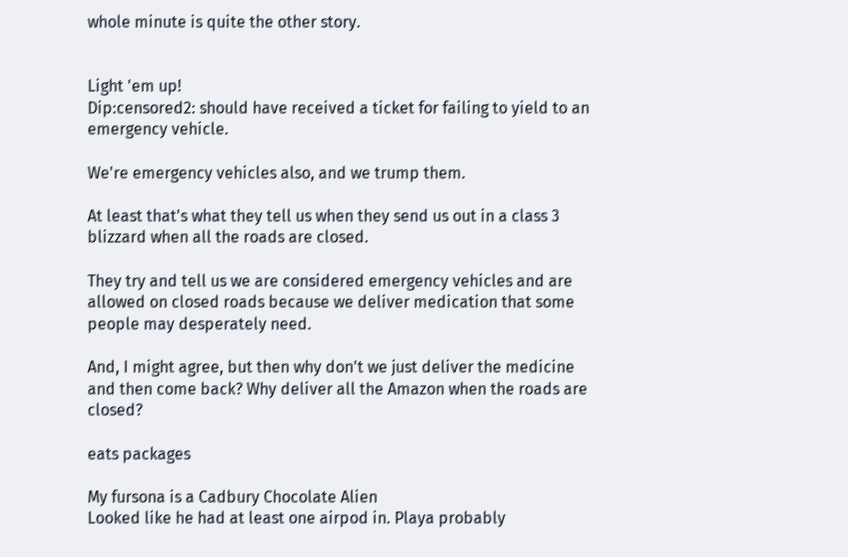whole minute is quite the other story.


Light 'em up!
Dip:censored2: should have received a ticket for failing to yield to an emergency vehicle.

We're emergency vehicles also, and we trump them.

At least that's what they tell us when they send us out in a class 3 blizzard when all the roads are closed.

They try and tell us we are considered emergency vehicles and are allowed on closed roads because we deliver medication that some people may desperately need.

And, I might agree, but then why don't we just deliver the medicine and then come back? Why deliver all the Amazon when the roads are closed?

eats packages

My fursona is a Cadbury Chocolate Alien
Looked like he had at least one airpod in. Playa probably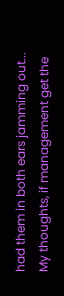had them in both ears jamming out...
My thoughts, if management get the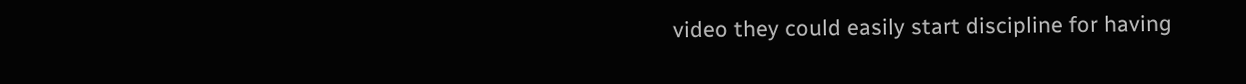video they could easily start discipline for having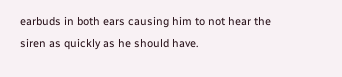earbuds in both ears causing him to not hear the siren as quickly as he should have.